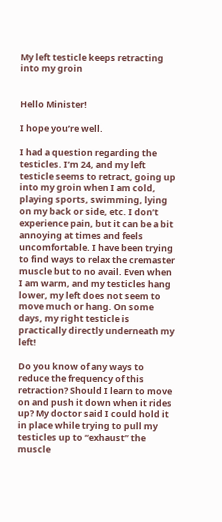My left testicle keeps retracting into my groin


Hello Minister!

I hope you’re well.

I had a question regarding the testicles. I’m 24, and my left testicle seems to retract, going up into my groin when I am cold, playing sports, swimming, lying on my back or side, etc. I don’t experience pain, but it can be a bit annoying at times and feels uncomfortable. I have been trying to find ways to relax the cremaster muscle but to no avail. Even when I am warm, and my testicles hang lower, my left does not seem to move much or hang. On some days, my right testicle is practically directly underneath my left!

Do you know of any ways to reduce the frequency of this retraction? Should I learn to move on and push it down when it rides up? My doctor said I could hold it in place while trying to pull my testicles up to “exhaust” the muscle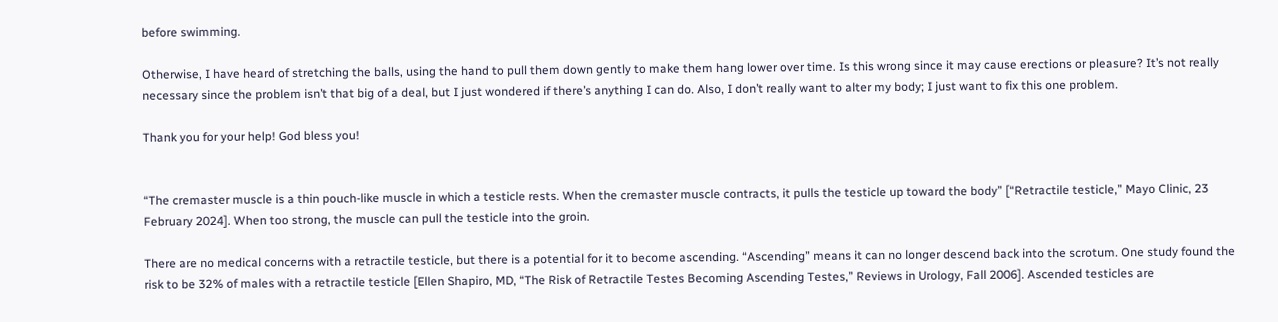before swimming.

Otherwise, I have heard of stretching the balls, using the hand to pull them down gently to make them hang lower over time. Is this wrong since it may cause erections or pleasure? It’s not really necessary since the problem isn’t that big of a deal, but I just wondered if there’s anything I can do. Also, I don’t really want to alter my body; I just want to fix this one problem.

Thank you for your help! God bless you!


“The cremaster muscle is a thin pouch-like muscle in which a testicle rests. When the cremaster muscle contracts, it pulls the testicle up toward the body” [“Retractile testicle,” Mayo Clinic, 23 February 2024]. When too strong, the muscle can pull the testicle into the groin.

There are no medical concerns with a retractile testicle, but there is a potential for it to become ascending. “Ascending” means it can no longer descend back into the scrotum. One study found the risk to be 32% of males with a retractile testicle [Ellen Shapiro, MD, “The Risk of Retractile Testes Becoming Ascending Testes,” Reviews in Urology, Fall 2006]. Ascended testicles are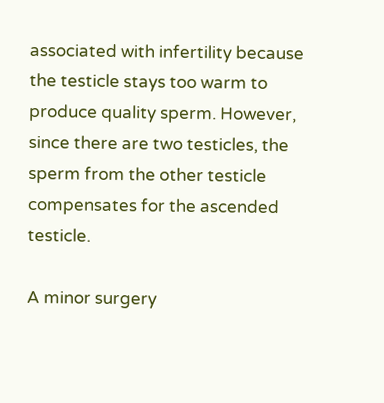associated with infertility because the testicle stays too warm to produce quality sperm. However, since there are two testicles, the sperm from the other testicle compensates for the ascended testicle.

A minor surgery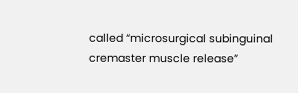called “microsurgical subinguinal cremaster muscle release”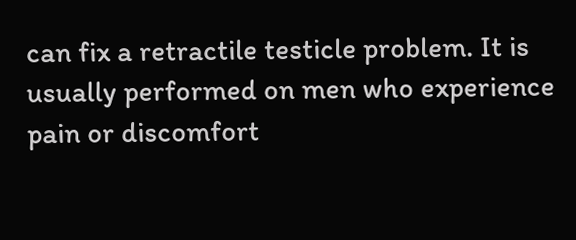can fix a retractile testicle problem. It is usually performed on men who experience pain or discomfort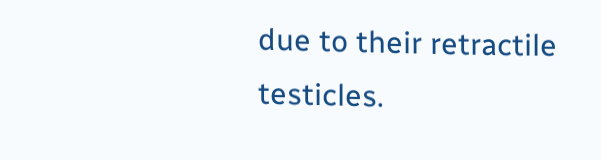due to their retractile testicles.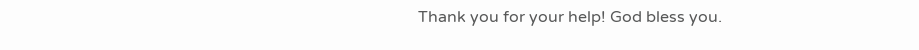Thank you for your help! God bless you.